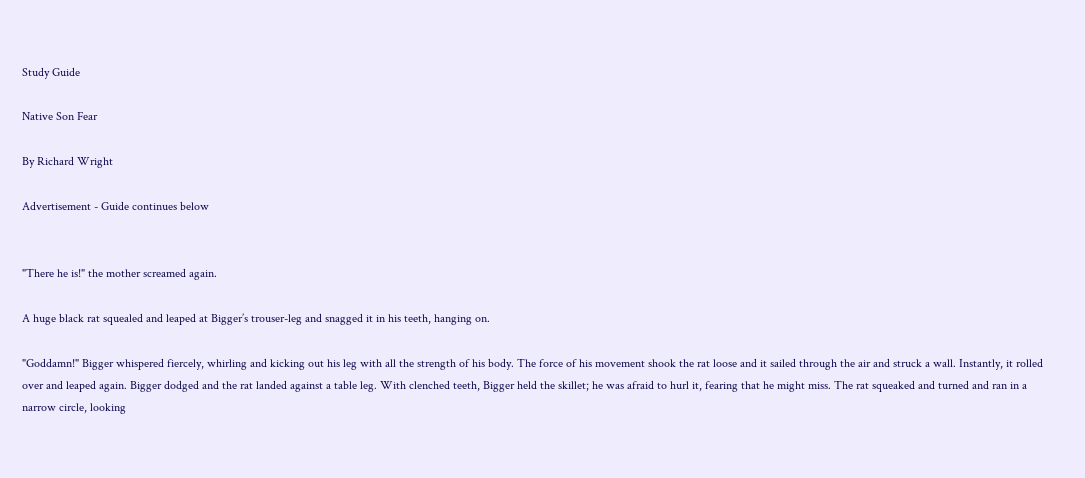Study Guide

Native Son Fear

By Richard Wright

Advertisement - Guide continues below


"There he is!" the mother screamed again.

A huge black rat squealed and leaped at Bigger’s trouser-leg and snagged it in his teeth, hanging on.

"Goddamn!" Bigger whispered fiercely, whirling and kicking out his leg with all the strength of his body. The force of his movement shook the rat loose and it sailed through the air and struck a wall. Instantly, it rolled over and leaped again. Bigger dodged and the rat landed against a table leg. With clenched teeth, Bigger held the skillet; he was afraid to hurl it, fearing that he might miss. The rat squeaked and turned and ran in a narrow circle, looking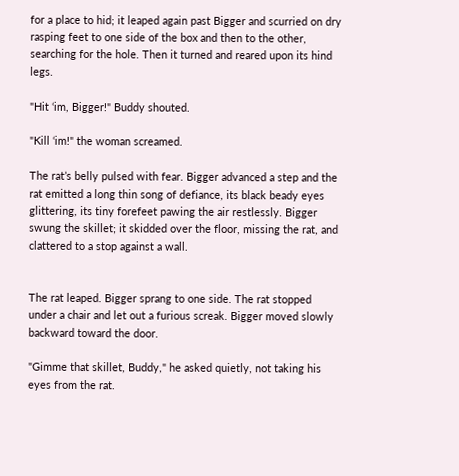for a place to hid; it leaped again past Bigger and scurried on dry rasping feet to one side of the box and then to the other, searching for the hole. Then it turned and reared upon its hind legs.

"Hit ‘im, Bigger!" Buddy shouted.

"Kill ‘im!" the woman screamed.

The rat’s belly pulsed with fear. Bigger advanced a step and the rat emitted a long thin song of defiance, its black beady eyes glittering, its tiny forefeet pawing the air restlessly. Bigger swung the skillet; it skidded over the floor, missing the rat, and clattered to a stop against a wall.


The rat leaped. Bigger sprang to one side. The rat stopped under a chair and let out a furious screak. Bigger moved slowly backward toward the door.

"Gimme that skillet, Buddy," he asked quietly, not taking his eyes from the rat.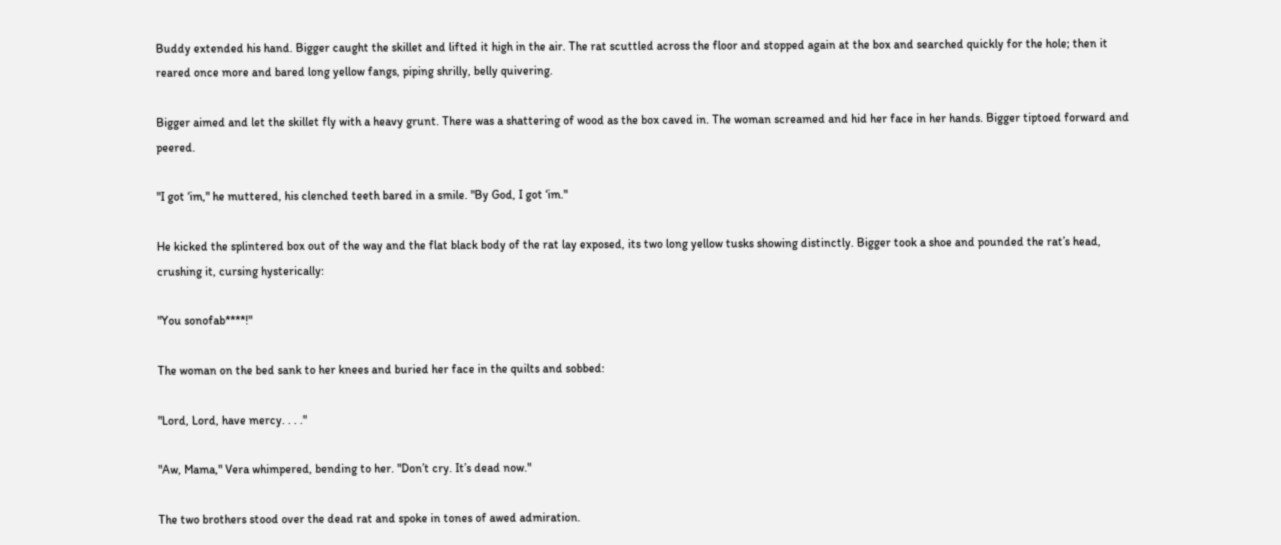Buddy extended his hand. Bigger caught the skillet and lifted it high in the air. The rat scuttled across the floor and stopped again at the box and searched quickly for the hole; then it reared once more and bared long yellow fangs, piping shrilly, belly quivering.

Bigger aimed and let the skillet fly with a heavy grunt. There was a shattering of wood as the box caved in. The woman screamed and hid her face in her hands. Bigger tiptoed forward and peered.

"I got ‘im," he muttered, his clenched teeth bared in a smile. "By God, I got ‘im."

He kicked the splintered box out of the way and the flat black body of the rat lay exposed, its two long yellow tusks showing distinctly. Bigger took a shoe and pounded the rat’s head, crushing it, cursing hysterically:

"You sonofab****!"

The woman on the bed sank to her knees and buried her face in the quilts and sobbed:

"Lord, Lord, have mercy. . . ."

"Aw, Mama," Vera whimpered, bending to her. "Don’t cry. It’s dead now."

The two brothers stood over the dead rat and spoke in tones of awed admiration.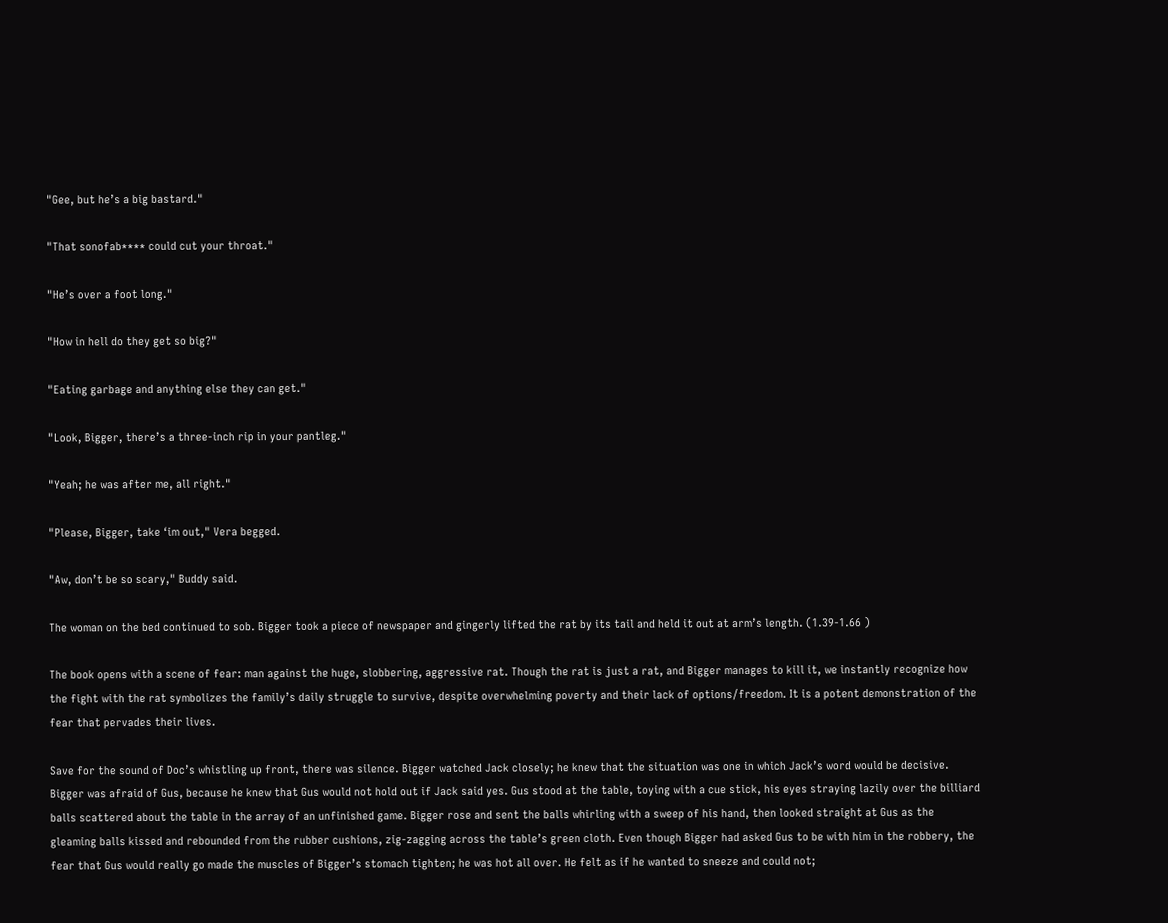"Gee, but he’s a big bastard."

"That sonofab**** could cut your throat."

"He’s over a foot long."

"How in hell do they get so big?"

"Eating garbage and anything else they can get."

"Look, Bigger, there’s a three-inch rip in your pantleg."

"Yeah; he was after me, all right."

"Please, Bigger, take ‘im out," Vera begged.

"Aw, don’t be so scary," Buddy said.

The woman on the bed continued to sob. Bigger took a piece of newspaper and gingerly lifted the rat by its tail and held it out at arm’s length. (1.39-1.66 )

The book opens with a scene of fear: man against the huge, slobbering, aggressive rat. Though the rat is just a rat, and Bigger manages to kill it, we instantly recognize how the fight with the rat symbolizes the family’s daily struggle to survive, despite overwhelming poverty and their lack of options/freedom. It is a potent demonstration of the fear that pervades their lives.

Save for the sound of Doc’s whistling up front, there was silence. Bigger watched Jack closely; he knew that the situation was one in which Jack’s word would be decisive. Bigger was afraid of Gus, because he knew that Gus would not hold out if Jack said yes. Gus stood at the table, toying with a cue stick, his eyes straying lazily over the billiard balls scattered about the table in the array of an unfinished game. Bigger rose and sent the balls whirling with a sweep of his hand, then looked straight at Gus as the gleaming balls kissed and rebounded from the rubber cushions, zig-zagging across the table’s green cloth. Even though Bigger had asked Gus to be with him in the robbery, the fear that Gus would really go made the muscles of Bigger’s stomach tighten; he was hot all over. He felt as if he wanted to sneeze and could not;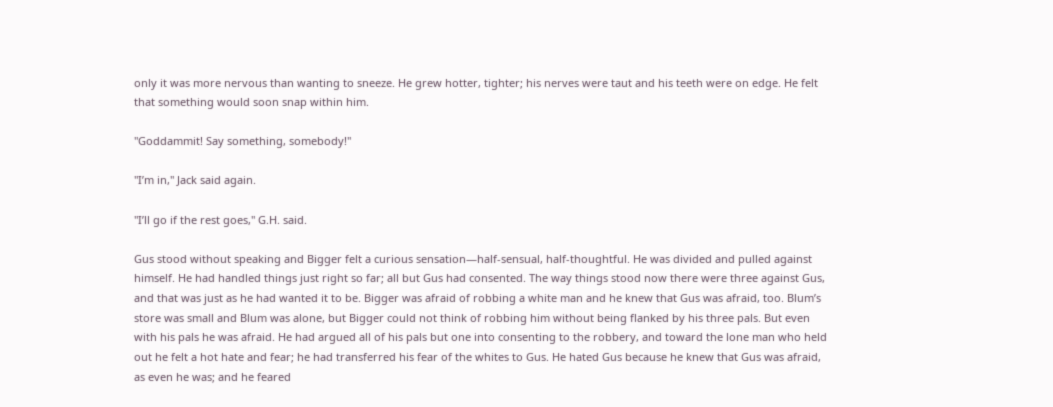only it was more nervous than wanting to sneeze. He grew hotter, tighter; his nerves were taut and his teeth were on edge. He felt that something would soon snap within him.

"Goddammit! Say something, somebody!"

"I’m in," Jack said again.

"I’ll go if the rest goes," G.H. said.

Gus stood without speaking and Bigger felt a curious sensation—half-sensual, half-thoughtful. He was divided and pulled against himself. He had handled things just right so far; all but Gus had consented. The way things stood now there were three against Gus, and that was just as he had wanted it to be. Bigger was afraid of robbing a white man and he knew that Gus was afraid, too. Blum’s store was small and Blum was alone, but Bigger could not think of robbing him without being flanked by his three pals. But even with his pals he was afraid. He had argued all of his pals but one into consenting to the robbery, and toward the lone man who held out he felt a hot hate and fear; he had transferred his fear of the whites to Gus. He hated Gus because he knew that Gus was afraid, as even he was; and he feared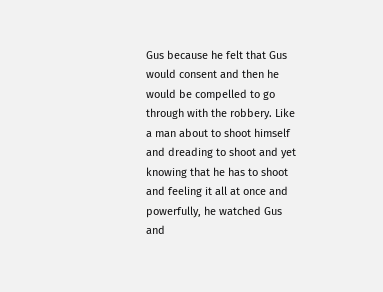Gus because he felt that Gus would consent and then he would be compelled to go through with the robbery. Like a man about to shoot himself and dreading to shoot and yet knowing that he has to shoot and feeling it all at once and powerfully, he watched Gus and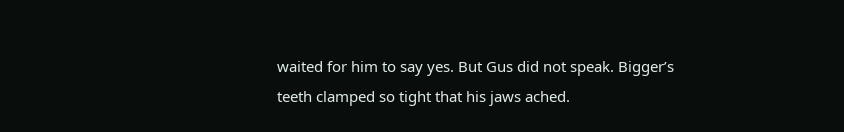waited for him to say yes. But Gus did not speak. Bigger’s teeth clamped so tight that his jaws ached.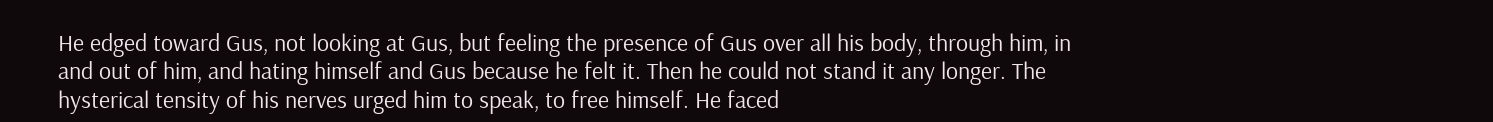He edged toward Gus, not looking at Gus, but feeling the presence of Gus over all his body, through him, in and out of him, and hating himself and Gus because he felt it. Then he could not stand it any longer. The hysterical tensity of his nerves urged him to speak, to free himself. He faced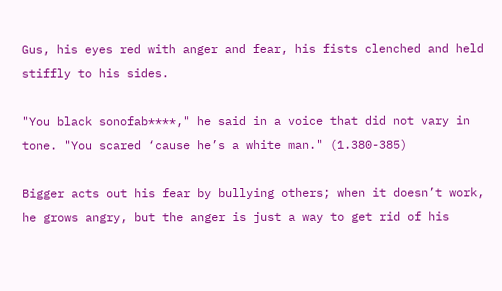Gus, his eyes red with anger and fear, his fists clenched and held stiffly to his sides.

"You black sonofab****," he said in a voice that did not vary in tone. "You scared ‘cause he’s a white man." (1.380-385)

Bigger acts out his fear by bullying others; when it doesn’t work, he grows angry, but the anger is just a way to get rid of his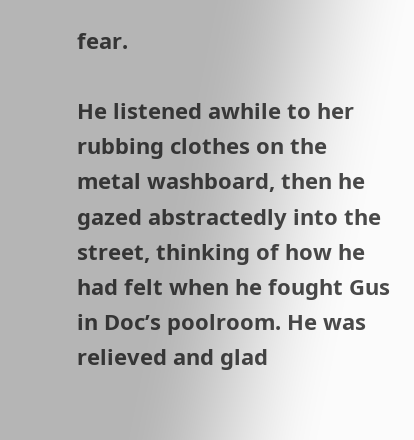fear.

He listened awhile to her rubbing clothes on the metal washboard, then he gazed abstractedly into the street, thinking of how he had felt when he fought Gus in Doc’s poolroom. He was relieved and glad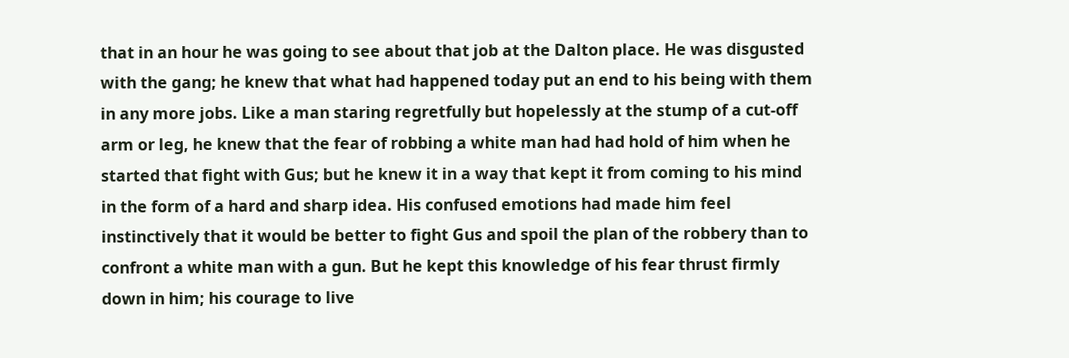that in an hour he was going to see about that job at the Dalton place. He was disgusted with the gang; he knew that what had happened today put an end to his being with them in any more jobs. Like a man staring regretfully but hopelessly at the stump of a cut-off arm or leg, he knew that the fear of robbing a white man had had hold of him when he started that fight with Gus; but he knew it in a way that kept it from coming to his mind in the form of a hard and sharp idea. His confused emotions had made him feel instinctively that it would be better to fight Gus and spoil the plan of the robbery than to confront a white man with a gun. But he kept this knowledge of his fear thrust firmly down in him; his courage to live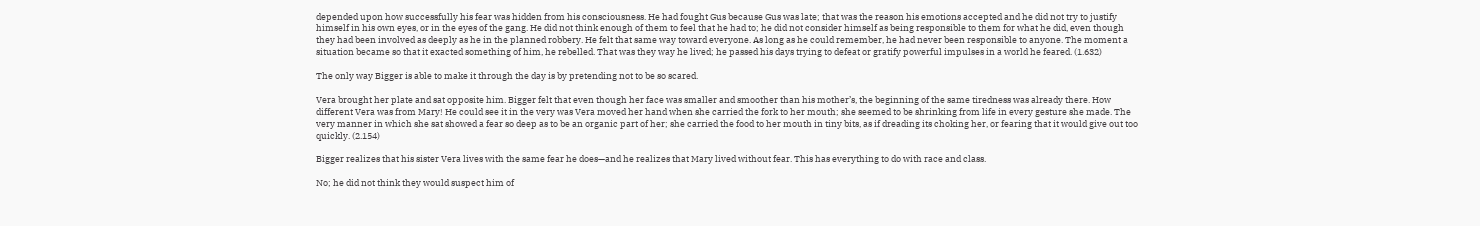depended upon how successfully his fear was hidden from his consciousness. He had fought Gus because Gus was late; that was the reason his emotions accepted and he did not try to justify himself in his own eyes, or in the eyes of the gang. He did not think enough of them to feel that he had to; he did not consider himself as being responsible to them for what he did, even though they had been involved as deeply as he in the planned robbery. He felt that same way toward everyone. As long as he could remember, he had never been responsible to anyone. The moment a situation became so that it exacted something of him, he rebelled. That was they way he lived; he passed his days trying to defeat or gratify powerful impulses in a world he feared. (1.632)

The only way Bigger is able to make it through the day is by pretending not to be so scared.

Vera brought her plate and sat opposite him. Bigger felt that even though her face was smaller and smoother than his mother’s, the beginning of the same tiredness was already there. How different Vera was from Mary! He could see it in the very was Vera moved her hand when she carried the fork to her mouth; she seemed to be shrinking from life in every gesture she made. The very manner in which she sat showed a fear so deep as to be an organic part of her; she carried the food to her mouth in tiny bits, as if dreading its choking her, or fearing that it would give out too quickly. (2.154)

Bigger realizes that his sister Vera lives with the same fear he does—and he realizes that Mary lived without fear. This has everything to do with race and class.

No; he did not think they would suspect him of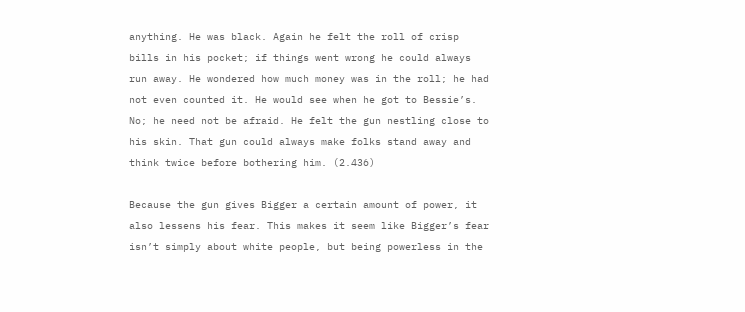anything. He was black. Again he felt the roll of crisp bills in his pocket; if things went wrong he could always run away. He wondered how much money was in the roll; he had not even counted it. He would see when he got to Bessie’s. No; he need not be afraid. He felt the gun nestling close to his skin. That gun could always make folks stand away and think twice before bothering him. (2.436)

Because the gun gives Bigger a certain amount of power, it also lessens his fear. This makes it seem like Bigger’s fear isn’t simply about white people, but being powerless in the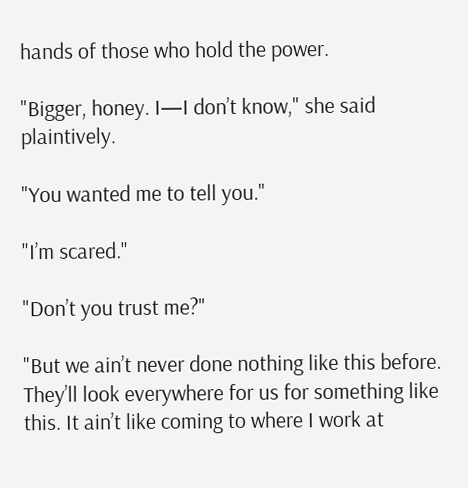hands of those who hold the power.

"Bigger, honey. I—I don’t know," she said plaintively.

"You wanted me to tell you."

"I’m scared."

"Don’t you trust me?"

"But we ain’t never done nothing like this before. They’ll look everywhere for us for something like this. It ain’t like coming to where I work at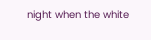night when the white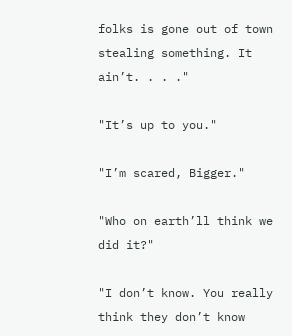folks is gone out of town stealing something. It ain’t. . . ."

"It’s up to you."

"I’m scared, Bigger."

"Who on earth’ll think we did it?"

"I don’t know. You really think they don’t know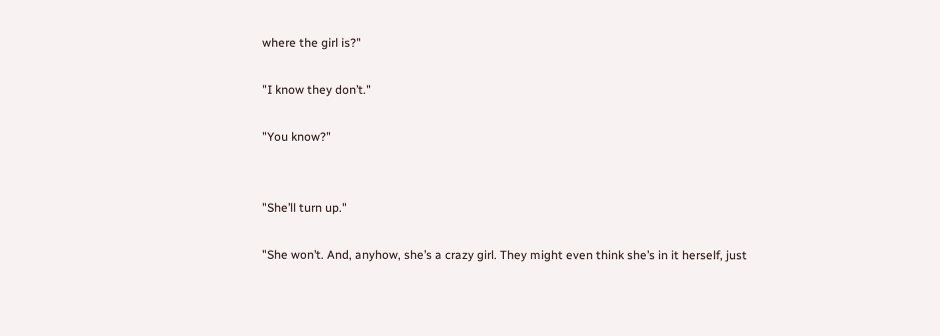where the girl is?"

"I know they don’t."

"You know?"


"She’ll turn up."

"She won’t. And, anyhow, she’s a crazy girl. They might even think she’s in it herself, just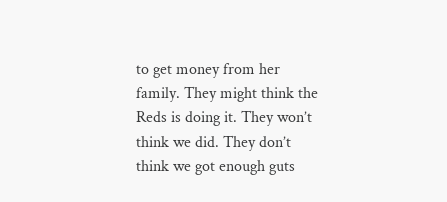to get money from her family. They might think the Reds is doing it. They won’t think we did. They don’t think we got enough guts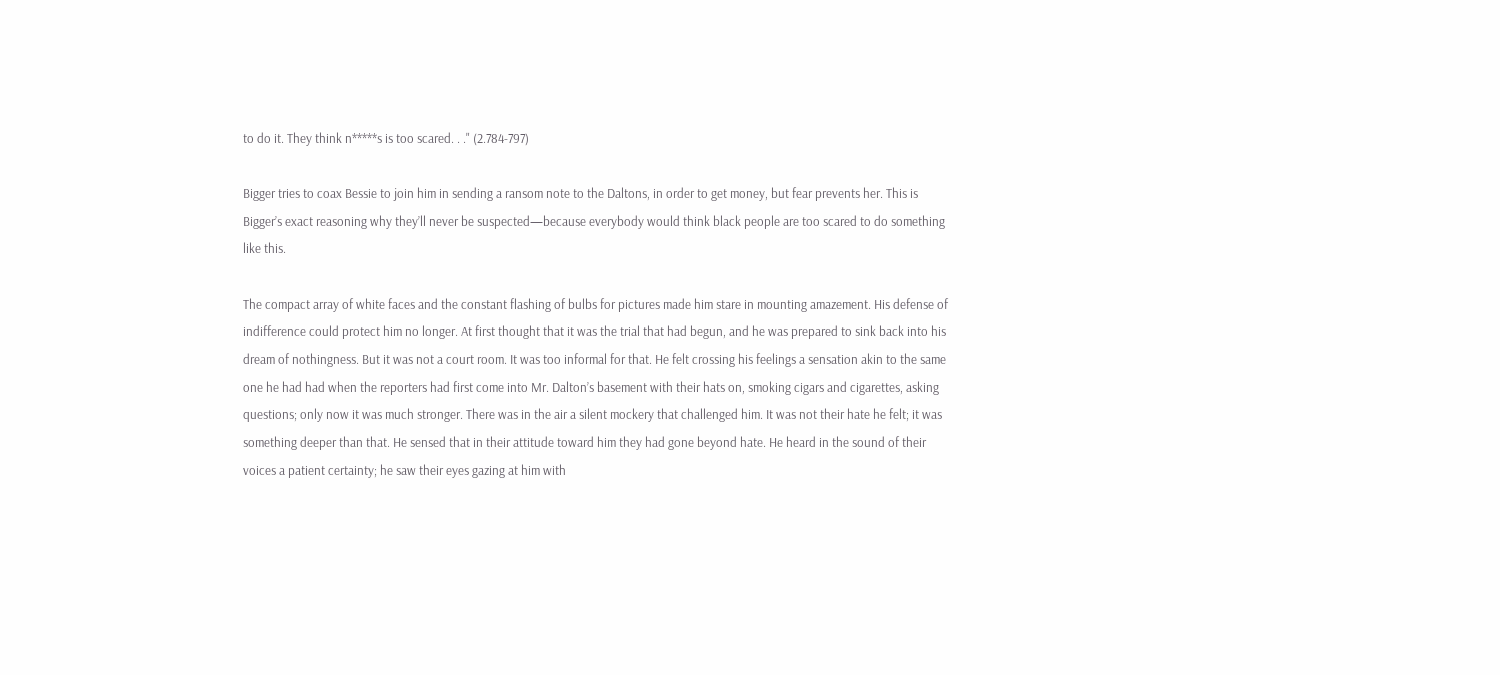to do it. They think n*****s is too scared. . ." (2.784-797)

Bigger tries to coax Bessie to join him in sending a ransom note to the Daltons, in order to get money, but fear prevents her. This is Bigger’s exact reasoning why they’ll never be suspected—because everybody would think black people are too scared to do something like this.

The compact array of white faces and the constant flashing of bulbs for pictures made him stare in mounting amazement. His defense of indifference could protect him no longer. At first thought that it was the trial that had begun, and he was prepared to sink back into his dream of nothingness. But it was not a court room. It was too informal for that. He felt crossing his feelings a sensation akin to the same one he had had when the reporters had first come into Mr. Dalton’s basement with their hats on, smoking cigars and cigarettes, asking questions; only now it was much stronger. There was in the air a silent mockery that challenged him. It was not their hate he felt; it was something deeper than that. He sensed that in their attitude toward him they had gone beyond hate. He heard in the sound of their voices a patient certainty; he saw their eyes gazing at him with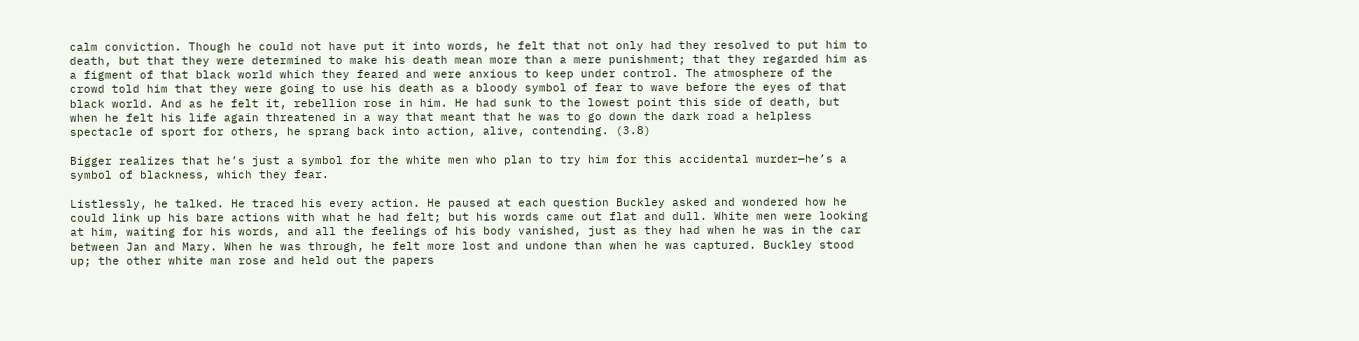calm conviction. Though he could not have put it into words, he felt that not only had they resolved to put him to death, but that they were determined to make his death mean more than a mere punishment; that they regarded him as a figment of that black world which they feared and were anxious to keep under control. The atmosphere of the crowd told him that they were going to use his death as a bloody symbol of fear to wave before the eyes of that black world. And as he felt it, rebellion rose in him. He had sunk to the lowest point this side of death, but when he felt his life again threatened in a way that meant that he was to go down the dark road a helpless spectacle of sport for others, he sprang back into action, alive, contending. (3.8)

Bigger realizes that he’s just a symbol for the white men who plan to try him for this accidental murder—he’s a symbol of blackness, which they fear.

Listlessly, he talked. He traced his every action. He paused at each question Buckley asked and wondered how he could link up his bare actions with what he had felt; but his words came out flat and dull. White men were looking at him, waiting for his words, and all the feelings of his body vanished, just as they had when he was in the car between Jan and Mary. When he was through, he felt more lost and undone than when he was captured. Buckley stood up; the other white man rose and held out the papers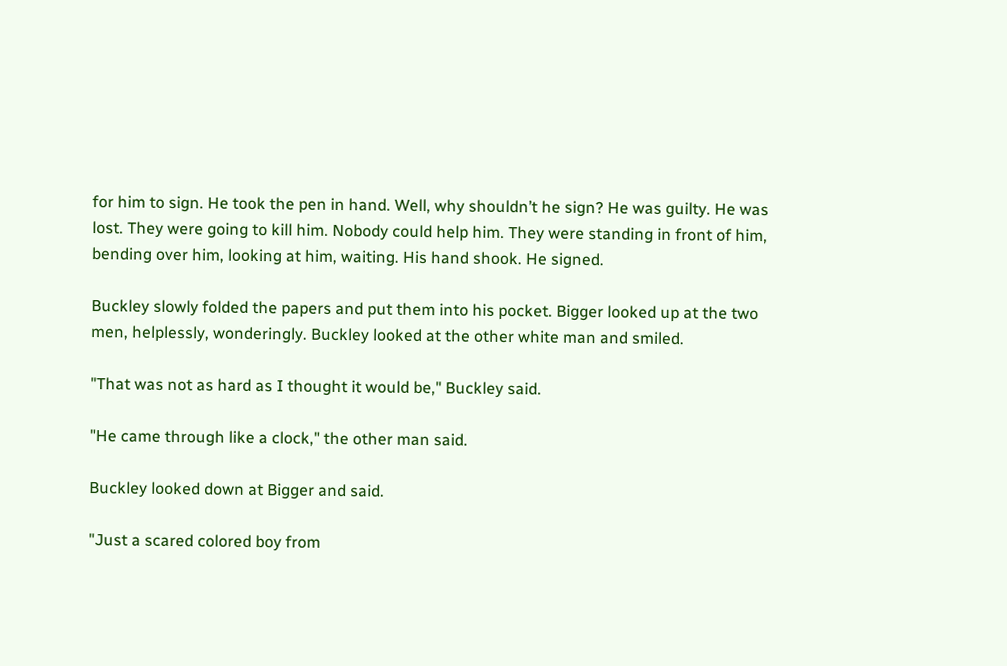for him to sign. He took the pen in hand. Well, why shouldn’t he sign? He was guilty. He was lost. They were going to kill him. Nobody could help him. They were standing in front of him, bending over him, looking at him, waiting. His hand shook. He signed.

Buckley slowly folded the papers and put them into his pocket. Bigger looked up at the two men, helplessly, wonderingly. Buckley looked at the other white man and smiled.

"That was not as hard as I thought it would be," Buckley said.

"He came through like a clock," the other man said.

Buckley looked down at Bigger and said.

"Just a scared colored boy from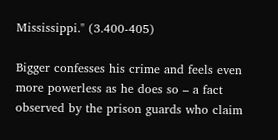Mississippi." (3.400-405)

Bigger confesses his crime and feels even more powerless as he does so – a fact observed by the prison guards who claim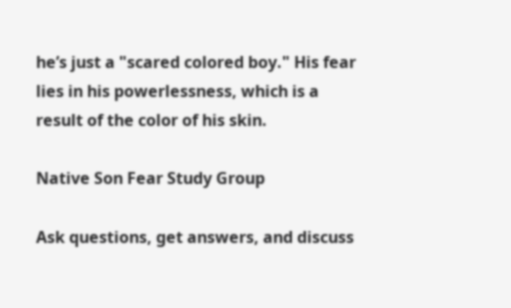he’s just a "scared colored boy." His fear lies in his powerlessness, which is a result of the color of his skin.

Native Son Fear Study Group

Ask questions, get answers, and discuss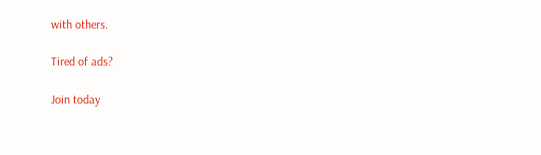with others.

Tired of ads?

Join today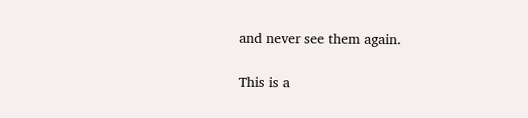and never see them again.

This is a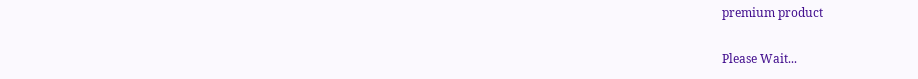premium product

Please Wait...